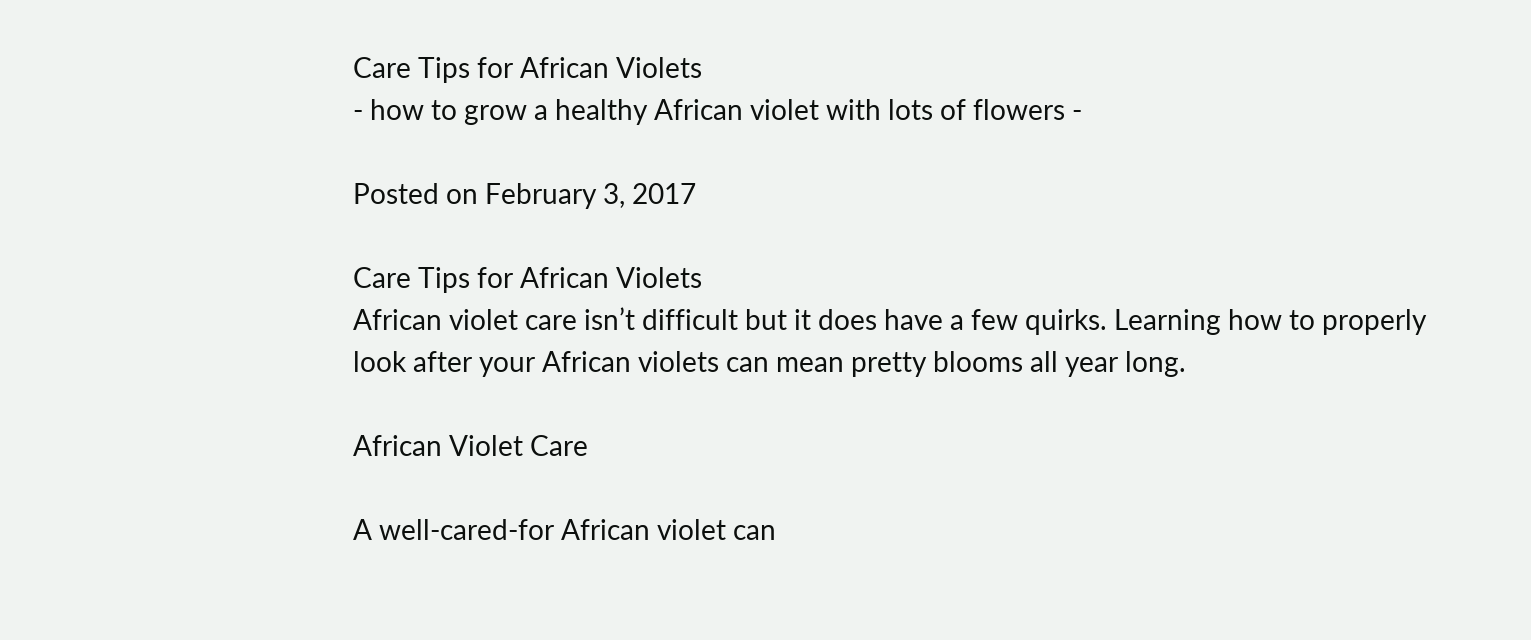Care Tips for African Violets
- how to grow a healthy African violet with lots of flowers -

Posted on February 3, 2017

Care Tips for African Violets
African violet care isn’t difficult but it does have a few quirks. Learning how to properly look after your African violets can mean pretty blooms all year long.

African Violet Care

A well-cared-for African violet can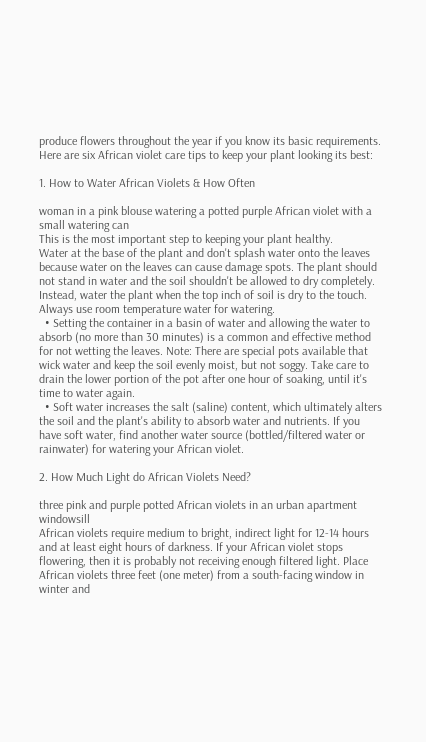produce flowers throughout the year if you know its basic requirements.
Here are six African violet care tips to keep your plant looking its best:

1. How to Water African Violets & How Often

woman in a pink blouse watering a potted purple African violet with a small watering can
This is the most important step to keeping your plant healthy.
Water at the base of the plant and don't splash water onto the leaves because water on the leaves can cause damage spots. The plant should not stand in water and the soil shouldn't be allowed to dry completely. Instead, water the plant when the top inch of soil is dry to the touch. Always use room temperature water for watering.
  • Setting the container in a basin of water and allowing the water to absorb (no more than 30 minutes) is a common and effective method for not wetting the leaves. Note: There are special pots available that wick water and keep the soil evenly moist, but not soggy. Take care to drain the lower portion of the pot after one hour of soaking, until it's time to water again.
  • Soft water increases the salt (saline) content, which ultimately alters the soil and the plant's ability to absorb water and nutrients. If you have soft water, find another water source (bottled/filtered water or rainwater) for watering your African violet.

2. How Much Light do African Violets Need?

three pink and purple potted African violets in an urban apartment windowsill
African violets require medium to bright, indirect light for 12-14 hours and at least eight hours of darkness. If your African violet stops flowering, then it is probably not receiving enough filtered light. Place African violets three feet (one meter) from a south-facing window in winter and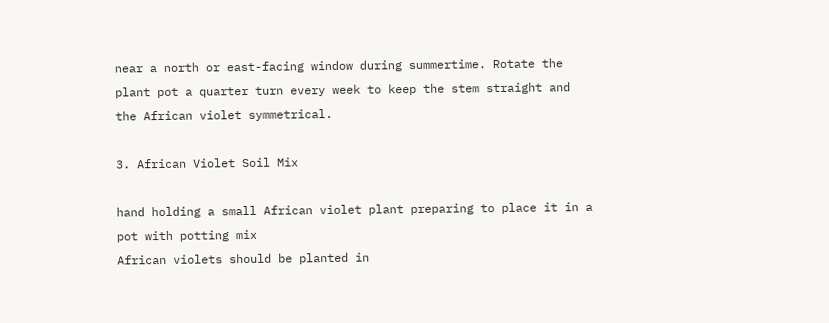near a north or east-facing window during summertime. Rotate the plant pot a quarter turn every week to keep the stem straight and the African violet symmetrical.

3. African Violet Soil Mix

hand holding a small African violet plant preparing to place it in a pot with potting mix
African violets should be planted in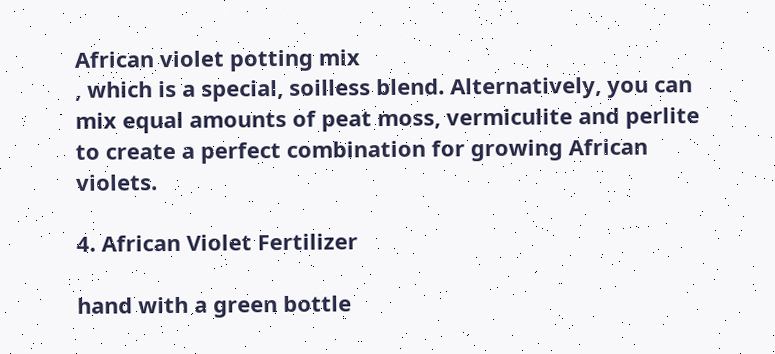African violet potting mix
, which is a special, soilless blend. Alternatively, you can mix equal amounts of peat moss, vermiculite and perlite to create a perfect combination for growing African violets.

4. African Violet Fertilizer

hand with a green bottle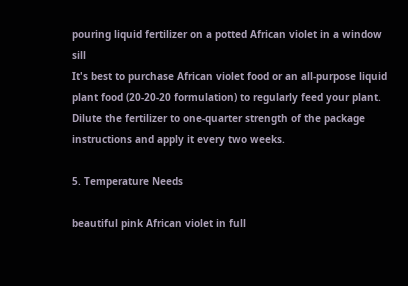pouring liquid fertilizer on a potted African violet in a window sill
It's best to purchase African violet food or an all-purpose liquid plant food (20-20-20 formulation) to regularly feed your plant. Dilute the fertilizer to one-quarter strength of the package instructions and apply it every two weeks.

5. Temperature Needs

beautiful pink African violet in full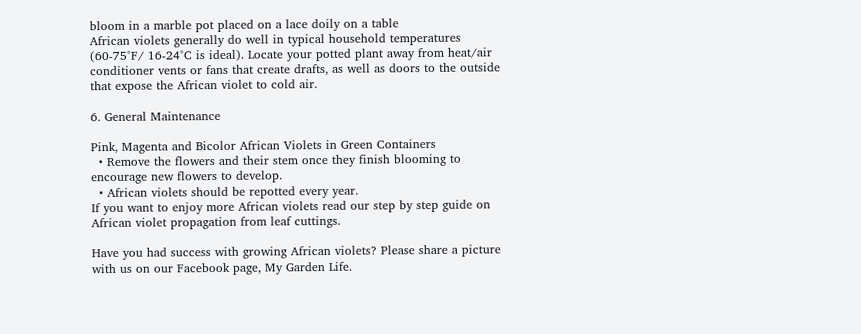bloom in a marble pot placed on a lace doily on a table
African violets generally do well in typical household temperatures (60-75°F/ 16-24°C is ideal). Locate your potted plant away from heat/air conditioner vents or fans that create drafts, as well as doors to the outside that expose the African violet to cold air.

6. General Maintenance

Pink, Magenta and Bicolor African Violets in Green Containers
  • Remove the flowers and their stem once they finish blooming to encourage new flowers to develop.
  • African violets should be repotted every year.
If you want to enjoy more African violets read our step by step guide on African violet propagation from leaf cuttings.

Have you had success with growing African violets? Please share a picture with us on our Facebook page, My Garden Life.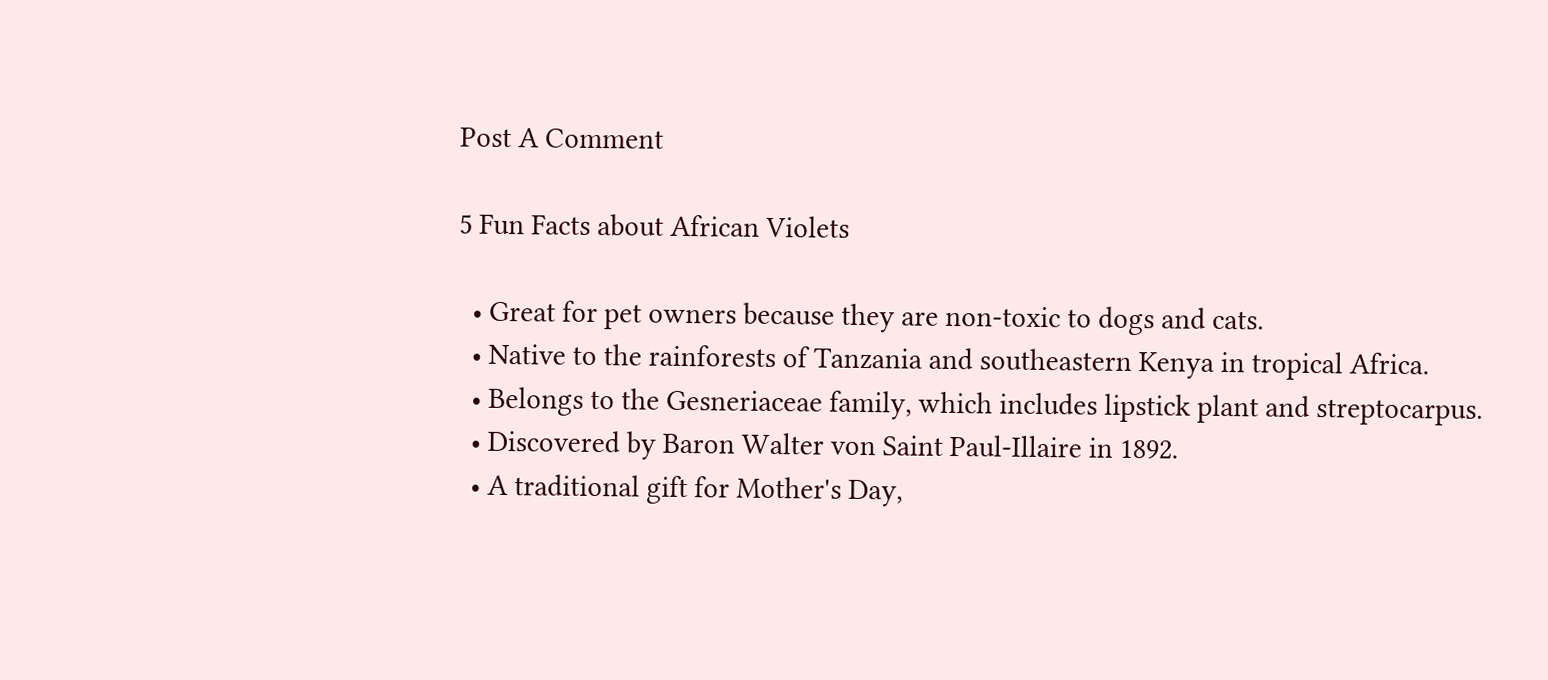Post A Comment

5 Fun Facts about African Violets

  • Great for pet owners because they are non-toxic to dogs and cats.
  • Native to the rainforests of Tanzania and southeastern Kenya in tropical Africa.
  • Belongs to the Gesneriaceae family, which includes lipstick plant and streptocarpus.
  • Discovered by Baron Walter von Saint Paul-Illaire in 1892.
  • A traditional gift for Mother's Day,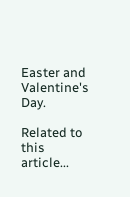Easter and Valentine's Day.

Related to this article...